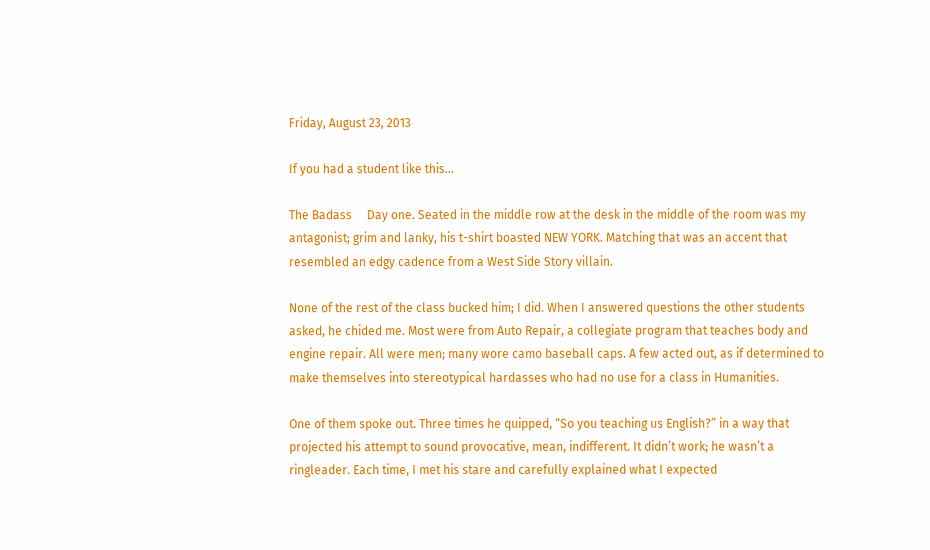Friday, August 23, 2013

If you had a student like this...

The Badass     Day one. Seated in the middle row at the desk in the middle of the room was my antagonist; grim and lanky, his t-shirt boasted NEW YORK. Matching that was an accent that resembled an edgy cadence from a West Side Story villain.

None of the rest of the class bucked him; I did. When I answered questions the other students asked, he chided me. Most were from Auto Repair, a collegiate program that teaches body and engine repair. All were men; many wore camo baseball caps. A few acted out, as if determined to make themselves into stereotypical hardasses who had no use for a class in Humanities.

One of them spoke out. Three times he quipped, “So you teaching us English?” in a way that projected his attempt to sound provocative, mean, indifferent. It didn’t work; he wasn’t a ringleader. Each time, I met his stare and carefully explained what I expected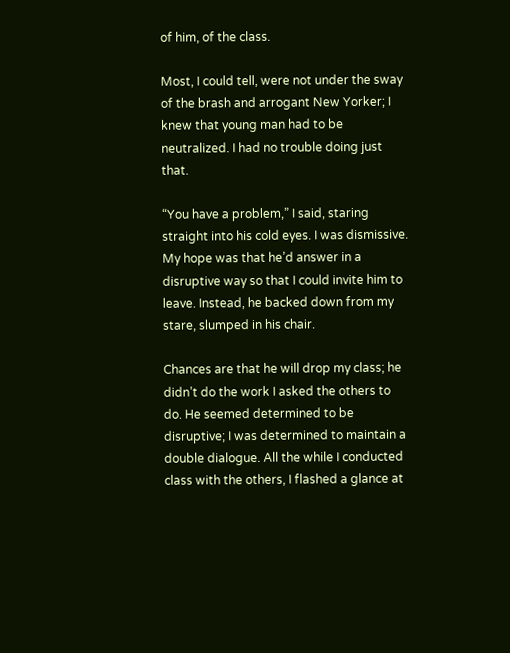of him, of the class.

Most, I could tell, were not under the sway of the brash and arrogant New Yorker; I knew that young man had to be neutralized. I had no trouble doing just that.

“You have a problem,” I said, staring straight into his cold eyes. I was dismissive. My hope was that he’d answer in a disruptive way so that I could invite him to leave. Instead, he backed down from my stare, slumped in his chair.

Chances are that he will drop my class; he didn’t do the work I asked the others to do. He seemed determined to be disruptive; I was determined to maintain a double dialogue. All the while I conducted class with the others, I flashed a glance at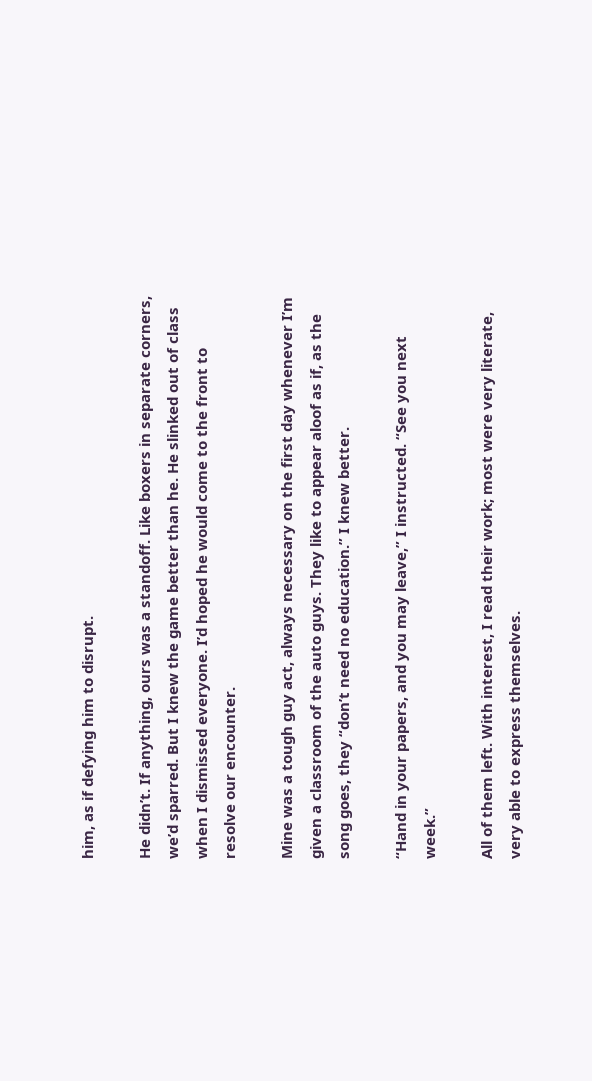him, as if defying him to disrupt.

He didn’t. If anything, ours was a standoff. Like boxers in separate corners, we’d sparred. But I knew the game better than he. He slinked out of class when I dismissed everyone. I’d hoped he would come to the front to resolve our encounter.

Mine was a tough guy act, always necessary on the first day whenever I’m given a classroom of the auto guys. They like to appear aloof as if, as the song goes, they “don’t need no education.” I knew better.

“Hand in your papers, and you may leave,” I instructed. “See you next week.”

All of them left. With interest, I read their work; most were very literate, very able to express themselves.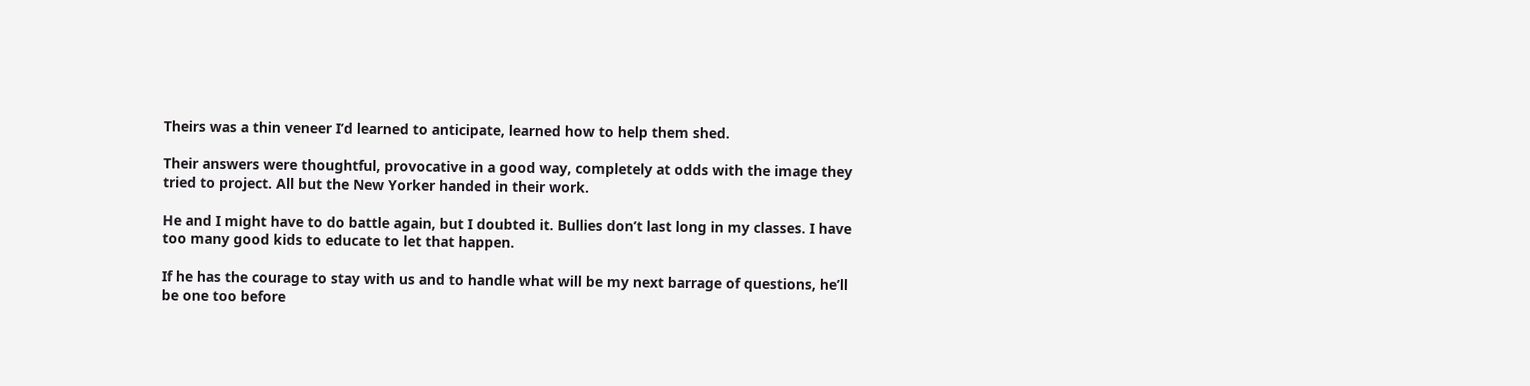Theirs was a thin veneer I’d learned to anticipate, learned how to help them shed.

Their answers were thoughtful, provocative in a good way, completely at odds with the image they tried to project. All but the New Yorker handed in their work.

He and I might have to do battle again, but I doubted it. Bullies don’t last long in my classes. I have too many good kids to educate to let that happen.

If he has the courage to stay with us and to handle what will be my next barrage of questions, he’ll be one too before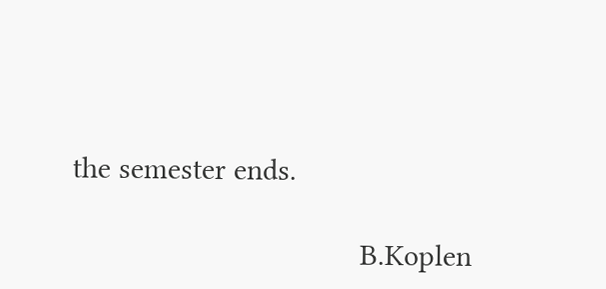the semester ends.

                                    B.Koplen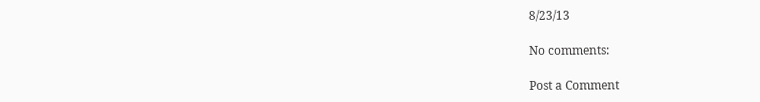8/23/13

No comments:

Post a Comment